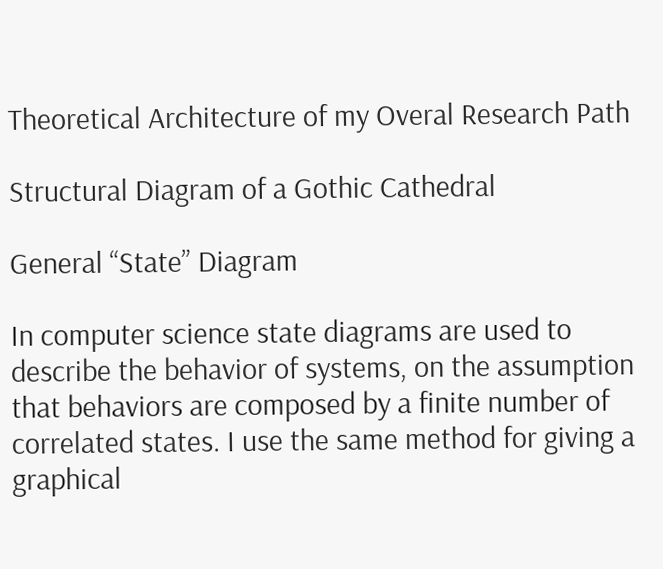Theoretical Architecture of my Overal Research Path

Structural Diagram of a Gothic Cathedral

General “State” Diagram

In computer science state diagrams are used to describe the behavior of systems, on the assumption that behaviors are composed by a finite number of correlated states. I use the same method for giving a graphical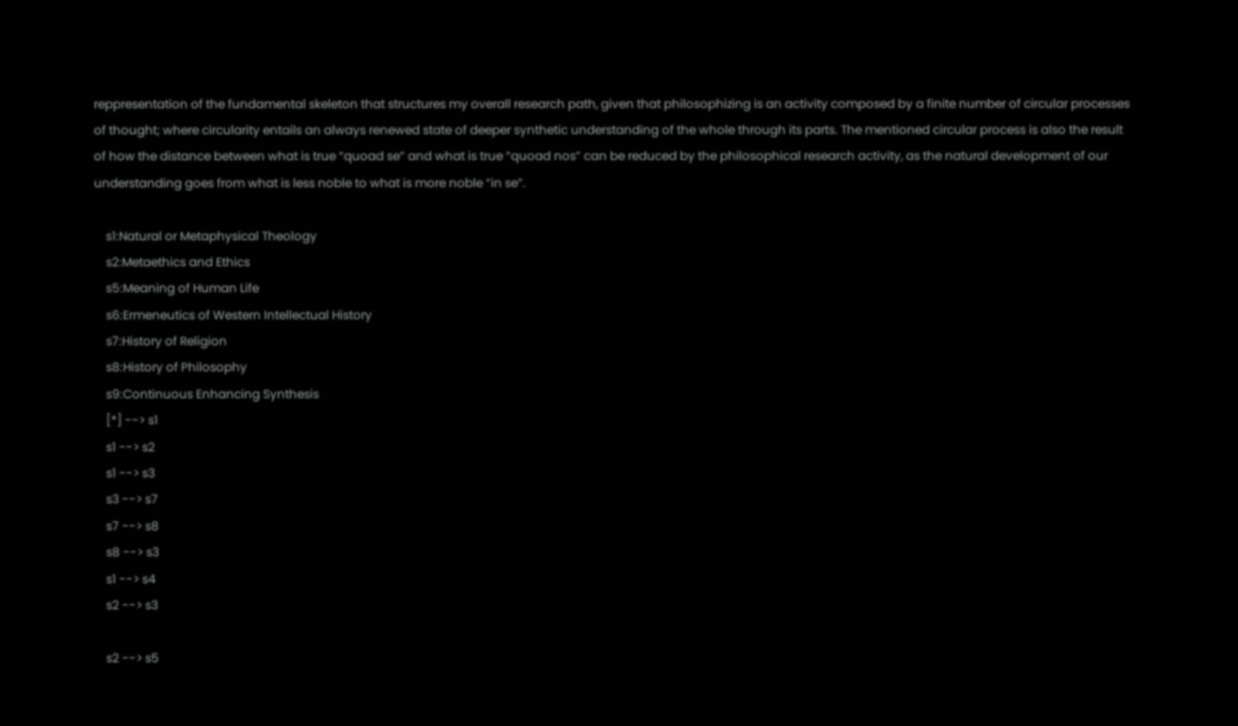reppresentation of the fundamental skeleton that structures my overall research path, given that philosophizing is an activity composed by a finite number of circular processes of thought; where circularity entails an always renewed state of deeper synthetic understanding of the whole through its parts. The mentioned circular process is also the result of how the distance between what is true “quoad se” and what is true “quoad nos” can be reduced by the philosophical research activity, as the natural development of our understanding goes from what is less noble to what is more noble “in se”.

    s1:Natural or Metaphysical Theology
    s2:Metaethics and Ethics
    s5:Meaning of Human Life
    s6:Ermeneutics of Western Intellectual History
    s7:History of Religion
    s8:History of Philosophy
    s9:Continuous Enhancing Synthesis
    [*] --> s1
    s1 --> s2
    s1 --> s3
    s3 --> s7
    s7 --> s8
    s8 --> s3
    s1 --> s4
    s2 --> s3

    s2 --> s5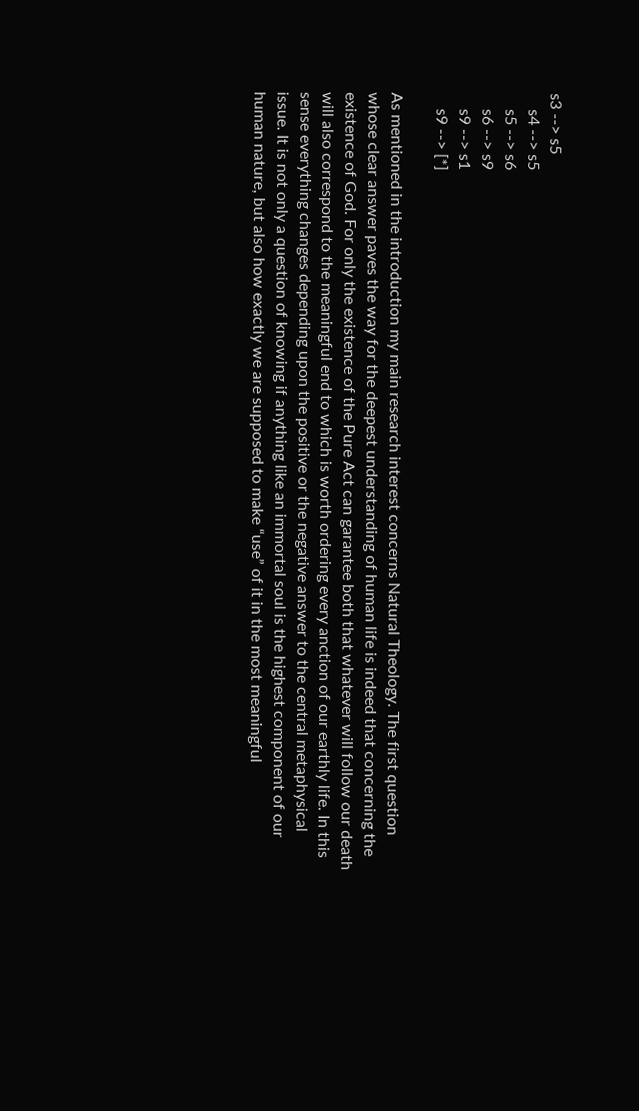s3 --> s5
    s4 --> s5
    s5 --> s6
    s6 --> s9
    s9 --> s1
    s9 --> [*]

As mentioned in the introduction my main research interest concerns Natural Theology. The first question whose clear answer paves the way for the deepest understanding of human life is indeed that concerning the existence of God. For only the existence of the Pure Act can garantee both that whatever will follow our death will also correspond to the meaningful end to which is worth ordering every anction of our earthly life. In this sense everything changes depending upon the positive or the negative answer to the central metaphysical issue. It is not only a question of knowing if anything like an immortal soul is the highest component of our human nature, but also how exactly we are supposed to make “use” of it in the most meaningful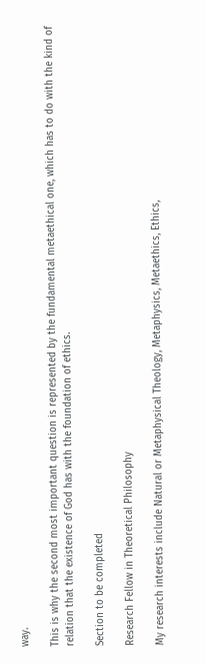way.

This is why the second most important question is represented by the fundamental metaethical one, which has to do with the kind of relation that the existence of God has with the foundation of ethics.

Section to be completed

Research Fellow in Theoretical Philosophy

My research interests include Natural or Metaphysical Theology, Metaphysics, Metaethics, Ethics,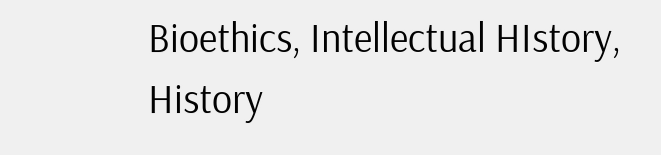Bioethics, Intellectual HIstory, History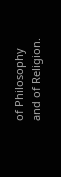of Philosophy and of Religion.